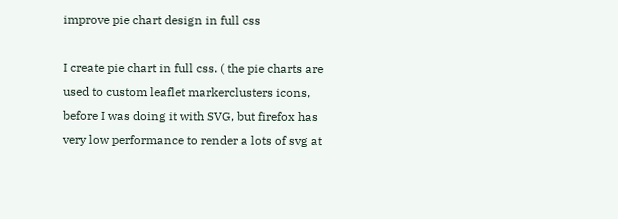improve pie chart design in full css

I create pie chart in full css. ( the pie charts are used to custom leaflet markerclusters icons, before I was doing it with SVG, but firefox has very low performance to render a lots of svg at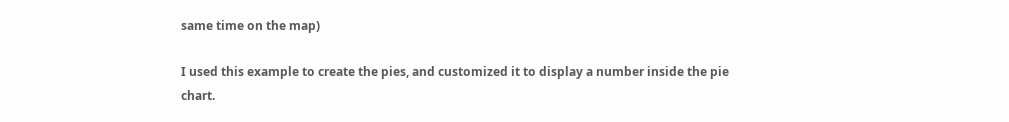same time on the map)

I used this example to create the pies, and customized it to display a number inside the pie chart.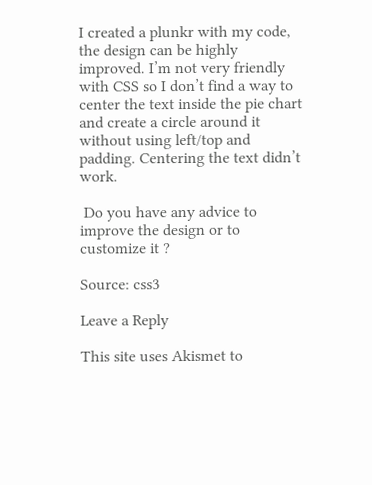I created a plunkr with my code, the design can be highly improved. I’m not very friendly with CSS so I don’t find a way to center the text inside the pie chart and create a circle around it without using left/top and padding. Centering the text didn’t work.

 Do you have any advice to improve the design or to customize it ?

Source: css3

Leave a Reply

This site uses Akismet to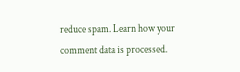reduce spam. Learn how your comment data is processed.